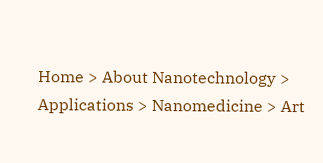Home > About Nanotechnology > Applications > Nanomedicine > Art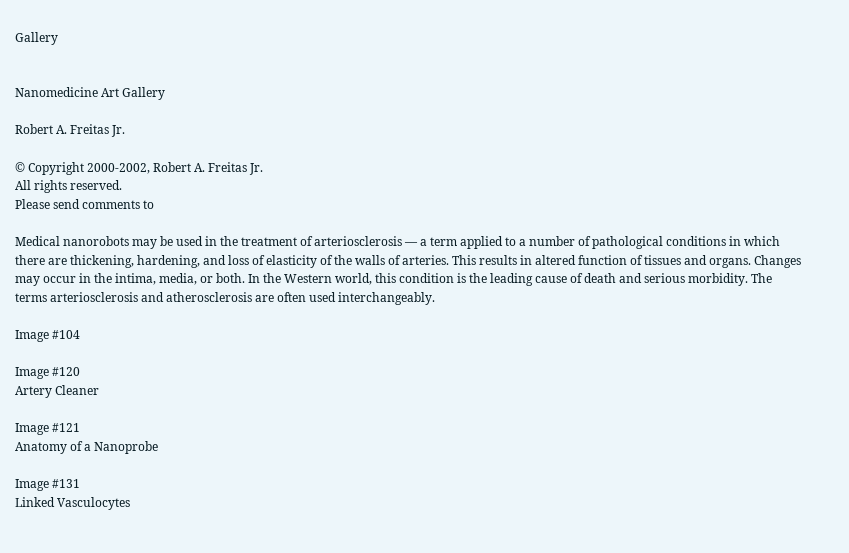Gallery


Nanomedicine Art Gallery

Robert A. Freitas Jr.

© Copyright 2000-2002, Robert A. Freitas Jr.
All rights reserved.
Please send comments to

Medical nanorobots may be used in the treatment of arteriosclerosis — a term applied to a number of pathological conditions in which there are thickening, hardening, and loss of elasticity of the walls of arteries. This results in altered function of tissues and organs. Changes may occur in the intima, media, or both. In the Western world, this condition is the leading cause of death and serious morbidity. The terms arteriosclerosis and atherosclerosis are often used interchangeably.

Image #104

Image #120
Artery Cleaner

Image #121
Anatomy of a Nanoprobe

Image #131
Linked Vasculocytes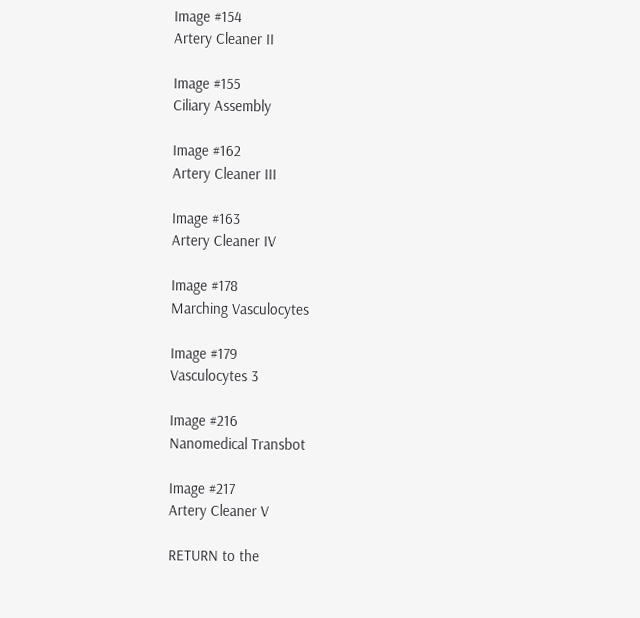Image #154
Artery Cleaner II

Image #155
Ciliary Assembly

Image #162
Artery Cleaner III

Image #163
Artery Cleaner IV

Image #178
Marching Vasculocytes

Image #179
Vasculocytes 3

Image #216
Nanomedical Transbot

Image #217
Artery Cleaner V

RETURN to the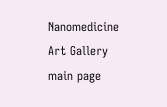Nanomedicine Art Gallery main page